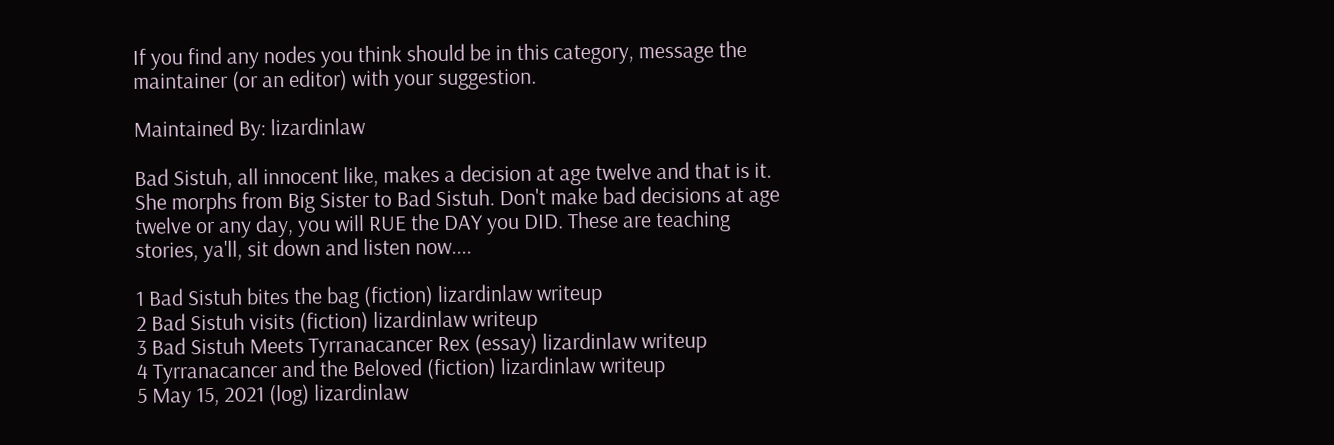If you find any nodes you think should be in this category, message the maintainer (or an editor) with your suggestion.

Maintained By: lizardinlaw

Bad Sistuh, all innocent like, makes a decision at age twelve and that is it. She morphs from Big Sister to Bad Sistuh. Don't make bad decisions at age twelve or any day, you will RUE the DAY you DID. These are teaching stories, ya'll, sit down and listen now....

1 Bad Sistuh bites the bag (fiction) lizardinlaw writeup
2 Bad Sistuh visits (fiction) lizardinlaw writeup
3 Bad Sistuh Meets Tyrranacancer Rex (essay) lizardinlaw writeup
4 Tyrranacancer and the Beloved (fiction) lizardinlaw writeup
5 May 15, 2021 (log) lizardinlaw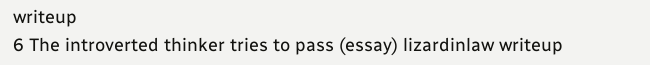writeup
6 The introverted thinker tries to pass (essay) lizardinlaw writeup